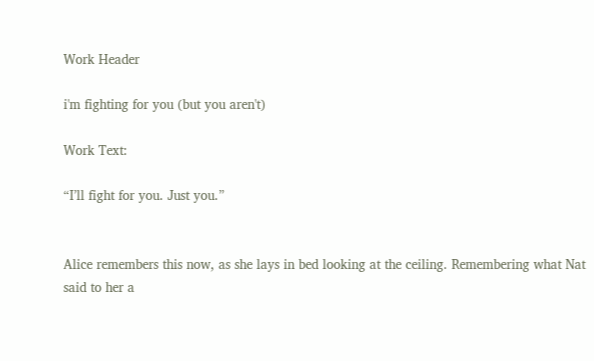Work Header

i'm fighting for you (but you aren't)

Work Text:

“I’ll fight for you. Just you.”


Alice remembers this now, as she lays in bed looking at the ceiling. Remembering what Nat said to her a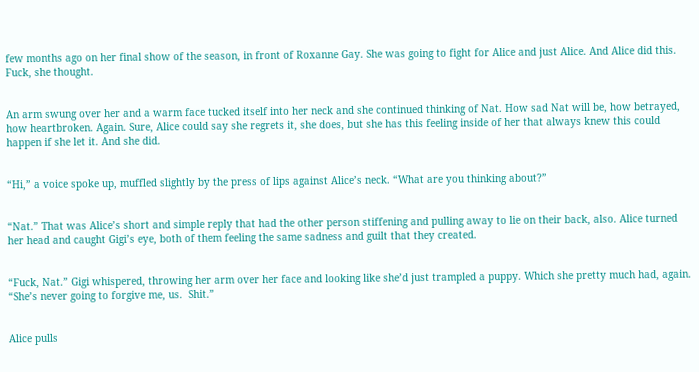few months ago on her final show of the season, in front of Roxanne Gay. She was going to fight for Alice and just Alice. And Alice did this. Fuck, she thought.


An arm swung over her and a warm face tucked itself into her neck and she continued thinking of Nat. How sad Nat will be, how betrayed, how heartbroken. Again. Sure, Alice could say she regrets it, she does, but she has this feeling inside of her that always knew this could happen if she let it. And she did.


“Hi,” a voice spoke up, muffled slightly by the press of lips against Alice’s neck. “What are you thinking about?”


“Nat.” That was Alice’s short and simple reply that had the other person stiffening and pulling away to lie on their back, also. Alice turned her head and caught Gigi’s eye, both of them feeling the same sadness and guilt that they created.


“Fuck, Nat.” Gigi whispered, throwing her arm over her face and looking like she’d just trampled a puppy. Which she pretty much had, again. “She’s never going to forgive me, us.  Shit.”


Alice pulls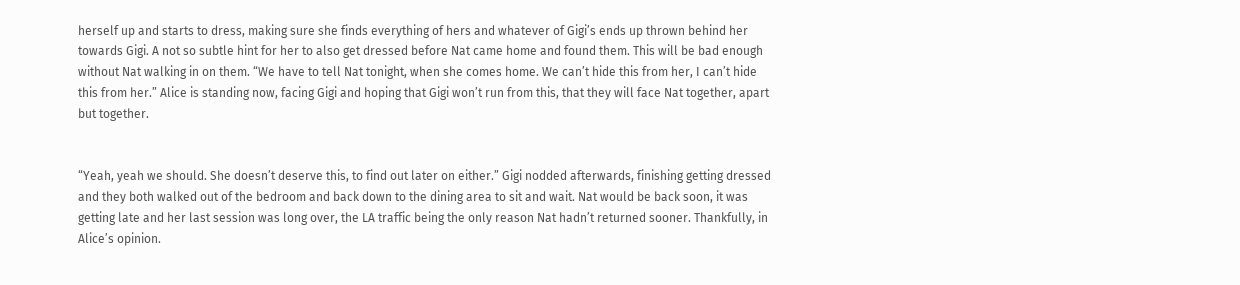herself up and starts to dress, making sure she finds everything of hers and whatever of Gigi’s ends up thrown behind her towards Gigi. A not so subtle hint for her to also get dressed before Nat came home and found them. This will be bad enough without Nat walking in on them. “We have to tell Nat tonight, when she comes home. We can’t hide this from her, I can’t hide this from her.” Alice is standing now, facing Gigi and hoping that Gigi won’t run from this, that they will face Nat together, apart but together.


“Yeah, yeah we should. She doesn’t deserve this, to find out later on either.” Gigi nodded afterwards, finishing getting dressed and they both walked out of the bedroom and back down to the dining area to sit and wait. Nat would be back soon, it was getting late and her last session was long over, the LA traffic being the only reason Nat hadn’t returned sooner. Thankfully, in Alice’s opinion.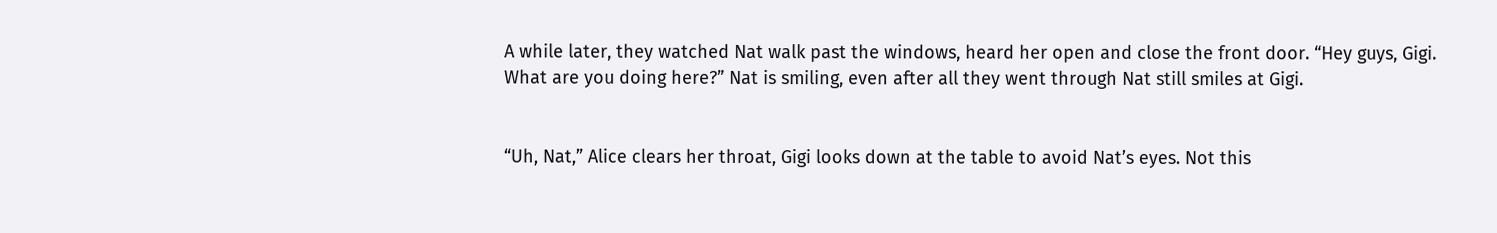A while later, they watched Nat walk past the windows, heard her open and close the front door. “Hey guys, Gigi. What are you doing here?” Nat is smiling, even after all they went through Nat still smiles at Gigi.


“Uh, Nat,” Alice clears her throat, Gigi looks down at the table to avoid Nat’s eyes. Not this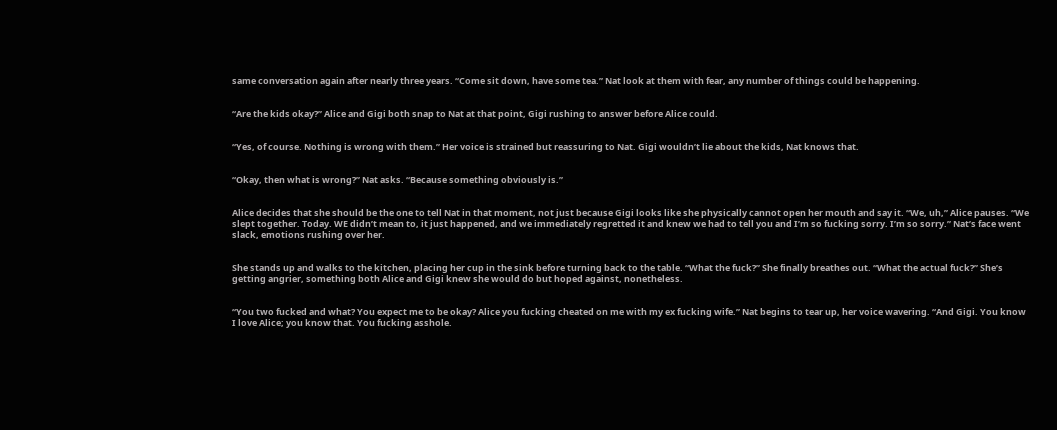same conversation again after nearly three years. “Come sit down, have some tea.” Nat look at them with fear, any number of things could be happening.


“Are the kids okay?” Alice and Gigi both snap to Nat at that point, Gigi rushing to answer before Alice could.


“Yes, of course. Nothing is wrong with them.” Her voice is strained but reassuring to Nat. Gigi wouldn’t lie about the kids, Nat knows that.


“Okay, then what is wrong?” Nat asks. “Because something obviously is.”


Alice decides that she should be the one to tell Nat in that moment, not just because Gigi looks like she physically cannot open her mouth and say it. “We, uh,” Alice pauses. “We slept together. Today. WE didn’t mean to, it just happened, and we immediately regretted it and knew we had to tell you and I’m so fucking sorry. I’m so sorry.” Nat’s face went slack, emotions rushing over her.


She stands up and walks to the kitchen, placing her cup in the sink before turning back to the table. “What the fuck?” She finally breathes out. “What the actual fuck?” She’s getting angrier, something both Alice and Gigi knew she would do but hoped against, nonetheless.


“You two fucked and what? You expect me to be okay? Alice you fucking cheated on me with my ex fucking wife.” Nat begins to tear up, her voice wavering. “And Gigi. You know I love Alice; you know that. You fucking asshole.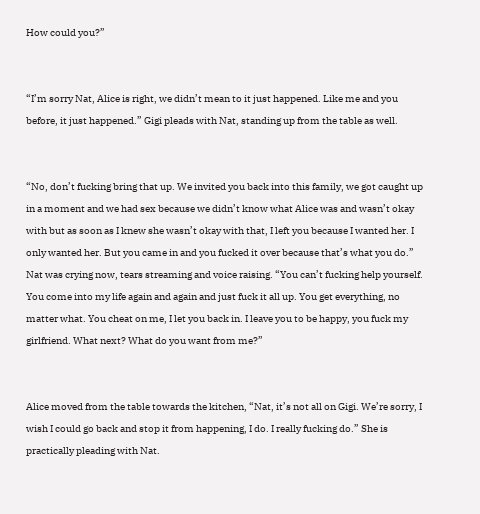How could you?”


“I’m sorry Nat, Alice is right, we didn’t mean to it just happened. Like me and you before, it just happened.” Gigi pleads with Nat, standing up from the table as well.


“No, don’t fucking bring that up. We invited you back into this family, we got caught up in a moment and we had sex because we didn’t know what Alice was and wasn’t okay with but as soon as I knew she wasn’t okay with that, I left you because I wanted her. I only wanted her. But you came in and you fucked it over because that’s what you do.” Nat was crying now, tears streaming and voice raising. “You can’t fucking help yourself. You come into my life again and again and just fuck it all up. You get everything, no matter what. You cheat on me, I let you back in. I leave you to be happy, you fuck my girlfriend. What next? What do you want from me?”


Alice moved from the table towards the kitchen, “Nat, it’s not all on Gigi. We’re sorry, I wish I could go back and stop it from happening, I do. I really fucking do.” She is practically pleading with Nat.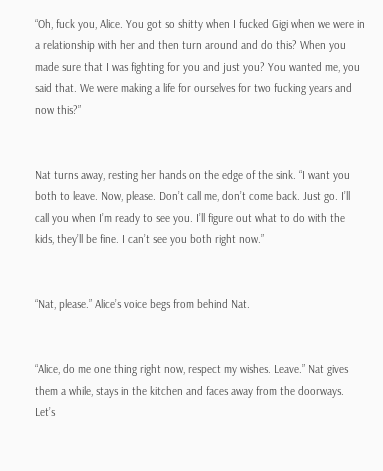“Oh, fuck you, Alice. You got so shitty when I fucked Gigi when we were in a relationship with her and then turn around and do this? When you made sure that I was fighting for you and just you? You wanted me, you said that. We were making a life for ourselves for two fucking years and now this?”


Nat turns away, resting her hands on the edge of the sink. “I want you both to leave. Now, please. Don’t call me, don’t come back. Just go. I’ll call you when I’m ready to see you. I’ll figure out what to do with the kids, they’ll be fine. I can’t see you both right now.”


“Nat, please.” Alice’s voice begs from behind Nat.


“Alice, do me one thing right now, respect my wishes. Leave.” Nat gives them a while, stays in the kitchen and faces away from the doorways. Let’s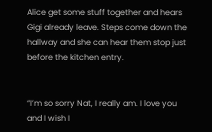Alice get some stuff together and hears Gigi already leave. Steps come down the hallway and she can hear them stop just before the kitchen entry.


“I’m so sorry Nat, I really am. I love you and I wish I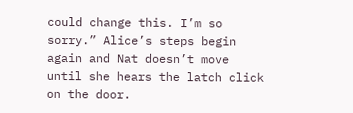could change this. I’m so sorry.” Alice’s steps begin again and Nat doesn’t move until she hears the latch click on the door.